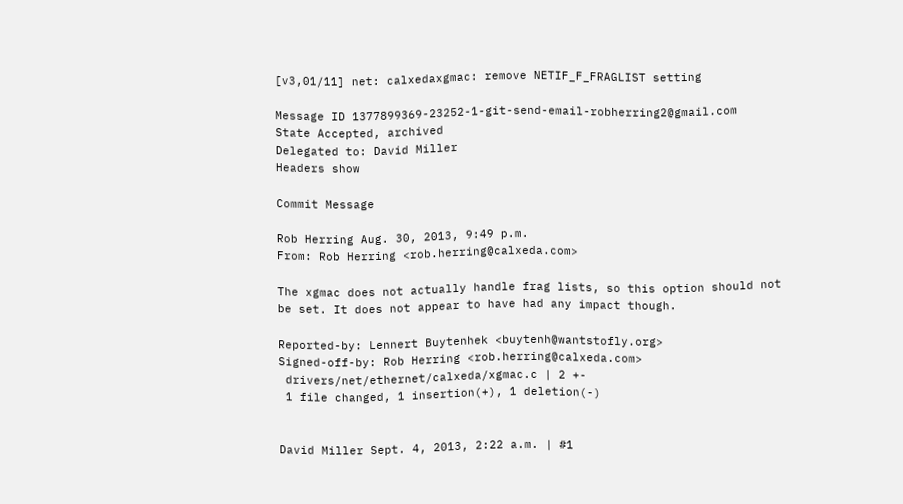[v3,01/11] net: calxedaxgmac: remove NETIF_F_FRAGLIST setting

Message ID 1377899369-23252-1-git-send-email-robherring2@gmail.com
State Accepted, archived
Delegated to: David Miller
Headers show

Commit Message

Rob Herring Aug. 30, 2013, 9:49 p.m.
From: Rob Herring <rob.herring@calxeda.com>

The xgmac does not actually handle frag lists, so this option should not
be set. It does not appear to have had any impact though.

Reported-by: Lennert Buytenhek <buytenh@wantstofly.org>
Signed-off-by: Rob Herring <rob.herring@calxeda.com>
 drivers/net/ethernet/calxeda/xgmac.c | 2 +-
 1 file changed, 1 insertion(+), 1 deletion(-)


David Miller Sept. 4, 2013, 2:22 a.m. | #1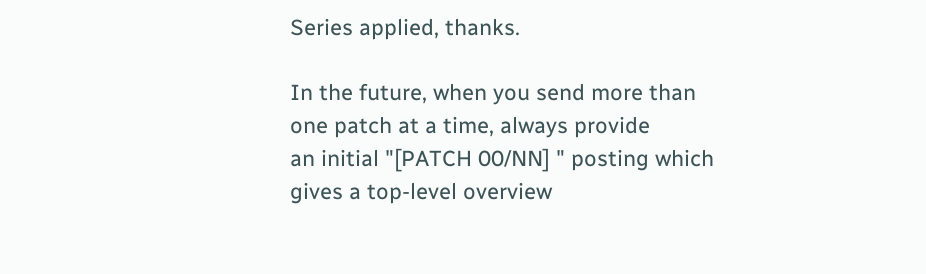Series applied, thanks.

In the future, when you send more than one patch at a time, always provide
an initial "[PATCH 00/NN] " posting which gives a top-level overview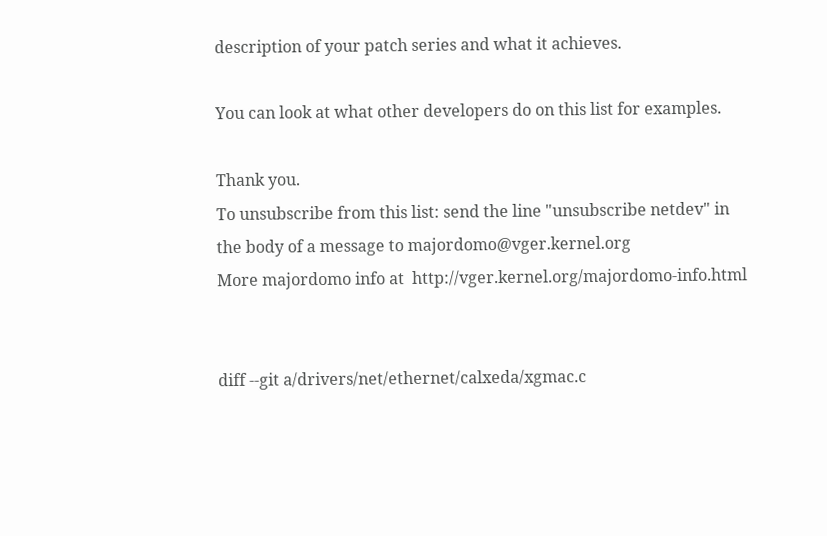description of your patch series and what it achieves.

You can look at what other developers do on this list for examples.

Thank you.
To unsubscribe from this list: send the line "unsubscribe netdev" in
the body of a message to majordomo@vger.kernel.org
More majordomo info at  http://vger.kernel.org/majordomo-info.html


diff --git a/drivers/net/ethernet/calxeda/xgmac.c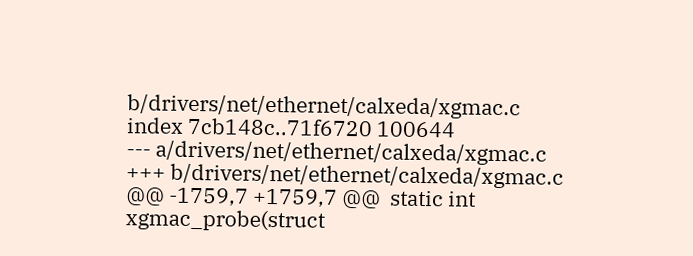b/drivers/net/ethernet/calxeda/xgmac.c
index 7cb148c..71f6720 100644
--- a/drivers/net/ethernet/calxeda/xgmac.c
+++ b/drivers/net/ethernet/calxeda/xgmac.c
@@ -1759,7 +1759,7 @@  static int xgmac_probe(struct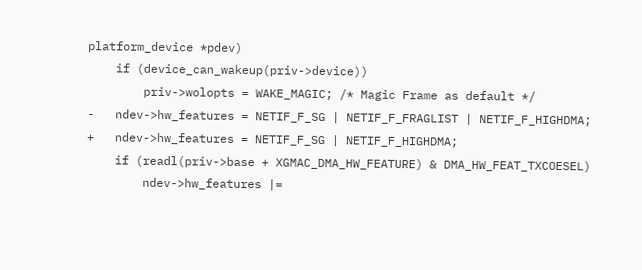platform_device *pdev)
    if (device_can_wakeup(priv->device))
        priv->wolopts = WAKE_MAGIC; /* Magic Frame as default */
-   ndev->hw_features = NETIF_F_SG | NETIF_F_FRAGLIST | NETIF_F_HIGHDMA;
+   ndev->hw_features = NETIF_F_SG | NETIF_F_HIGHDMA;
    if (readl(priv->base + XGMAC_DMA_HW_FEATURE) & DMA_HW_FEAT_TXCOESEL)
        ndev->hw_features |=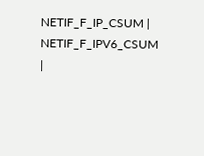NETIF_F_IP_CSUM | NETIF_F_IPV6_CSUM |